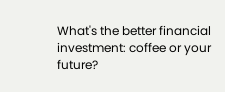What's the better financial investment: coffee or your future?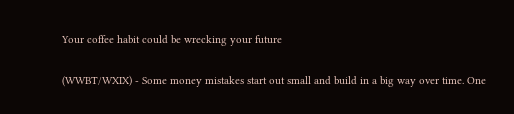Your coffee habit could be wrecking your future

(WWBT/WXIX) - Some money mistakes start out small and build in a big way over time. One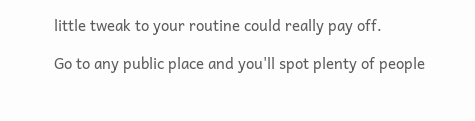little tweak to your routine could really pay off.

Go to any public place and you'll spot plenty of people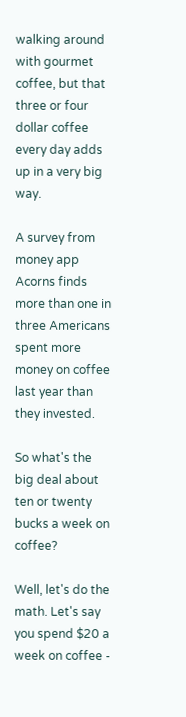walking around with gourmet coffee, but that three or four dollar coffee every day adds up in a very big way.

A survey from money app Acorns finds more than one in three Americans spent more money on coffee last year than they invested.

So what's the big deal about ten or twenty bucks a week on coffee?

Well, let's do the math. Let's say you spend $20 a week on coffee -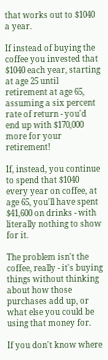that works out to $1040 a year.

If instead of buying the coffee you invested that $1040 each year, starting at age 25 until retirement at age 65, assuming a six percent rate of return - you'd end up with $170,000 more for your retirement!

If, instead, you continue to spend that $1040 every year on coffee, at age 65, you'll have spent $41,600 on drinks - with literally nothing to show for it.

The problem isn't the coffee, really - it's buying things without thinking about how those purchases add up, or what else you could be using that money for.

If you don't know where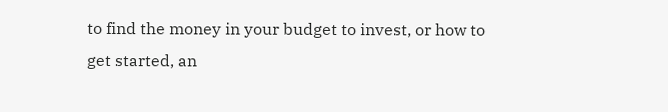to find the money in your budget to invest, or how to get started, an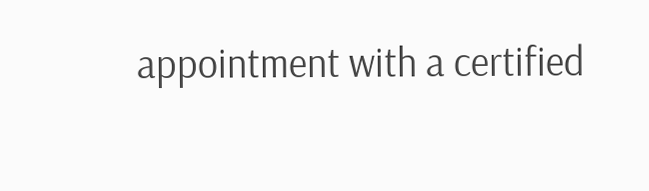appointment with a certified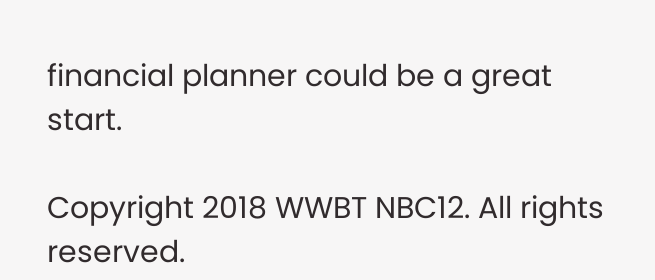financial planner could be a great start.

Copyright 2018 WWBT NBC12. All rights reserved.